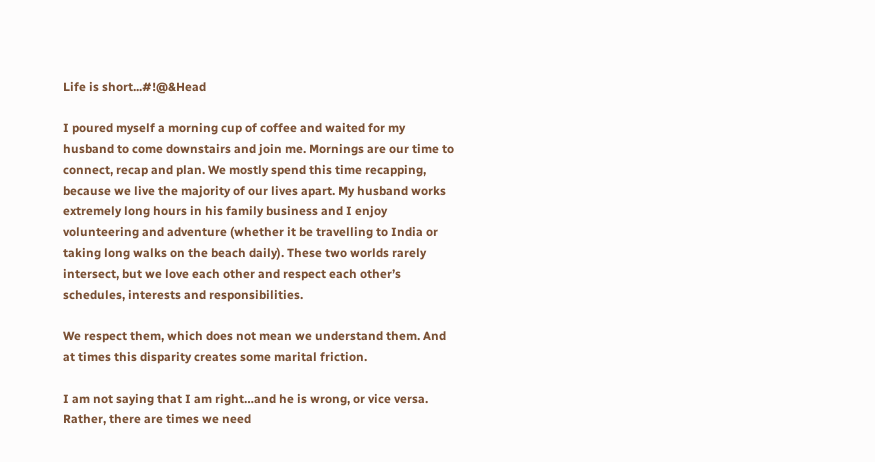Life is short...#!@&Head

I poured myself a morning cup of coffee and waited for my husband to come downstairs and join me. Mornings are our time to connect, recap and plan. We mostly spend this time recapping, because we live the majority of our lives apart. My husband works extremely long hours in his family business and I enjoy volunteering and adventure (whether it be travelling to India or taking long walks on the beach daily). These two worlds rarely intersect, but we love each other and respect each other’s schedules, interests and responsibilities.

We respect them, which does not mean we understand them. And at times this disparity creates some marital friction.

I am not saying that I am right…and he is wrong, or vice versa. Rather, there are times we need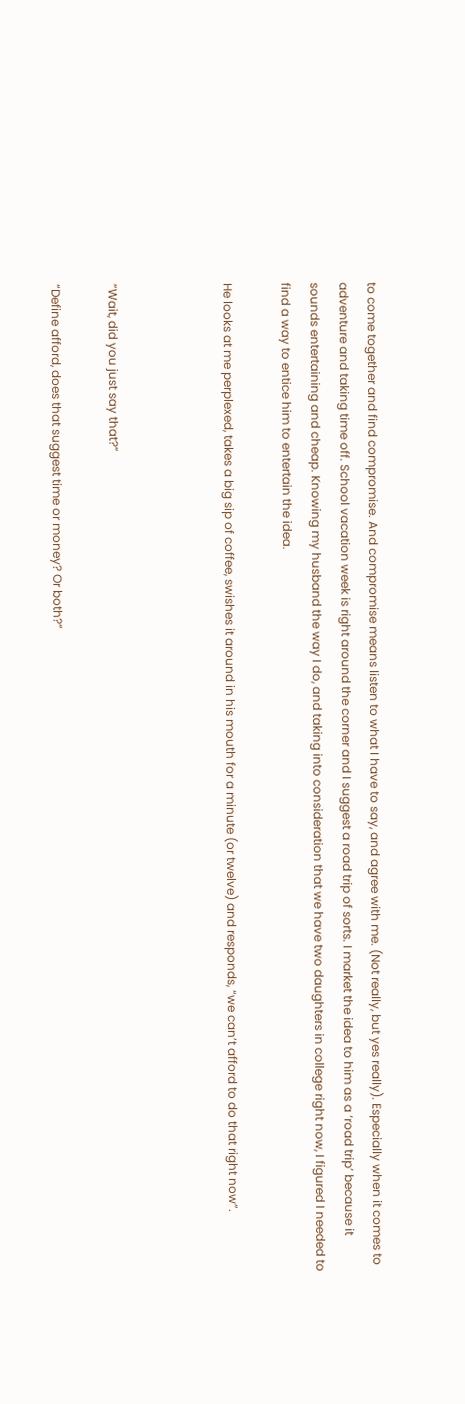to come together and find compromise. And compromise means listen to what I have to say, and agree with me. (Not really, but yes really). Especially when it comes to adventure and taking time off. School vacation week is right around the corner and I suggest a road trip of sorts. I market the idea to him as a ‘road trip’ because it sounds entertaining and cheap. Knowing my husband the way I do, and taking into consideration that we have two daughters in college right now, I figured I needed to find a way to entice him to entertain the idea.

He looks at me perplexed, takes a big sip of coffee, swishes it around in his mouth for a minute (or twelve) and responds, “we can’t afford to do that right now”.



“Wait, did you just say that?”

“Define afford, does that suggest time or money? Or both?”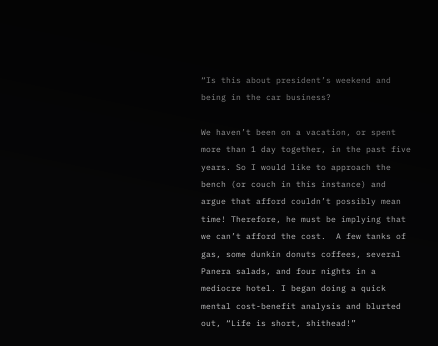“Is this about president’s weekend and being in the car business?

We haven’t been on a vacation, or spent more than 1 day together, in the past five years. So I would like to approach the bench (or couch in this instance) and argue that afford couldn’t possibly mean time! Therefore, he must be implying that we can’t afford the cost.  A few tanks of gas, some dunkin donuts coffees, several Panera salads, and four nights in a mediocre hotel. I began doing a quick mental cost-benefit analysis and blurted out, “Life is short, shithead!”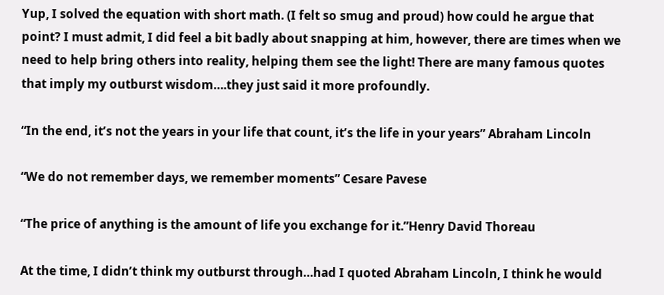Yup, I solved the equation with short math. (I felt so smug and proud) how could he argue that point? I must admit, I did feel a bit badly about snapping at him, however, there are times when we need to help bring others into reality, helping them see the light! There are many famous quotes that imply my outburst wisdom….they just said it more profoundly.

“In the end, it’s not the years in your life that count, it’s the life in your years” Abraham Lincoln

“We do not remember days, we remember moments” Cesare Pavese

“The price of anything is the amount of life you exchange for it.”Henry David Thoreau

At the time, I didn’t think my outburst through…had I quoted Abraham Lincoln, I think he would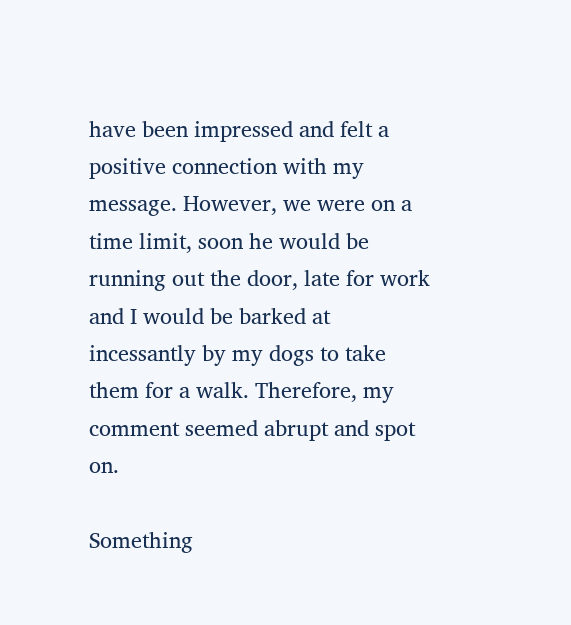have been impressed and felt a positive connection with my message. However, we were on a time limit, soon he would be running out the door, late for work and I would be barked at incessantly by my dogs to take them for a walk. Therefore, my comment seemed abrupt and spot on.

Something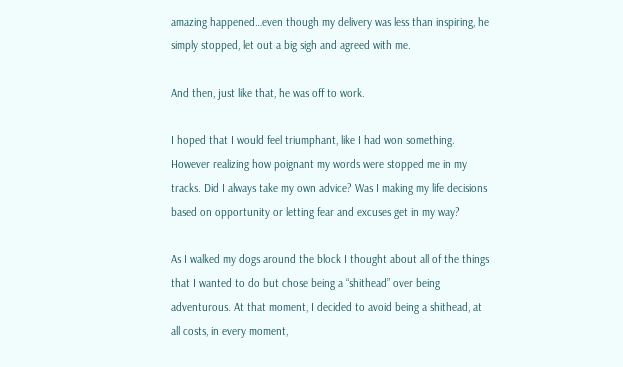amazing happened…even though my delivery was less than inspiring, he simply stopped, let out a big sigh and agreed with me.

And then, just like that, he was off to work.

I hoped that I would feel triumphant, like I had won something. However realizing how poignant my words were stopped me in my tracks. Did I always take my own advice? Was I making my life decisions based on opportunity or letting fear and excuses get in my way?

As I walked my dogs around the block I thought about all of the things that I wanted to do but chose being a “shithead” over being adventurous. At that moment, I decided to avoid being a shithead, at all costs, in every moment,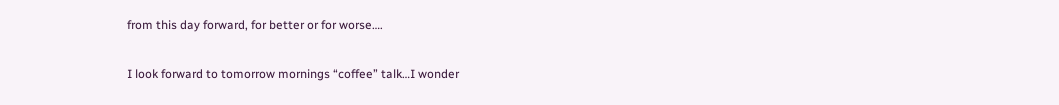from this day forward, for better or for worse….

I look forward to tomorrow mornings “coffee” talk…I wonder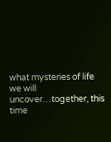what mysteries of life we will uncover…together, this time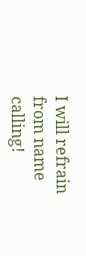I will refrain from name calling!